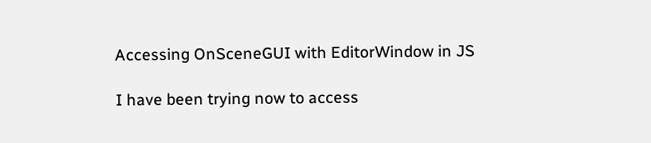Accessing OnSceneGUI with EditorWindow in JS

I have been trying now to access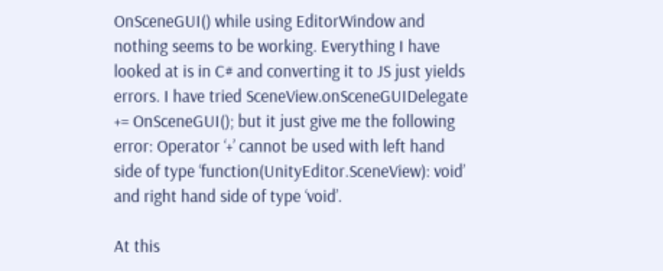OnSceneGUI() while using EditorWindow and nothing seems to be working. Everything I have looked at is in C# and converting it to JS just yields errors. I have tried SceneView.onSceneGUIDelegate += OnSceneGUI(); but it just give me the following error: Operator ‘+’ cannot be used with left hand side of type ‘function(UnityEditor.SceneView): void’ and right hand side of type ‘void’.

At this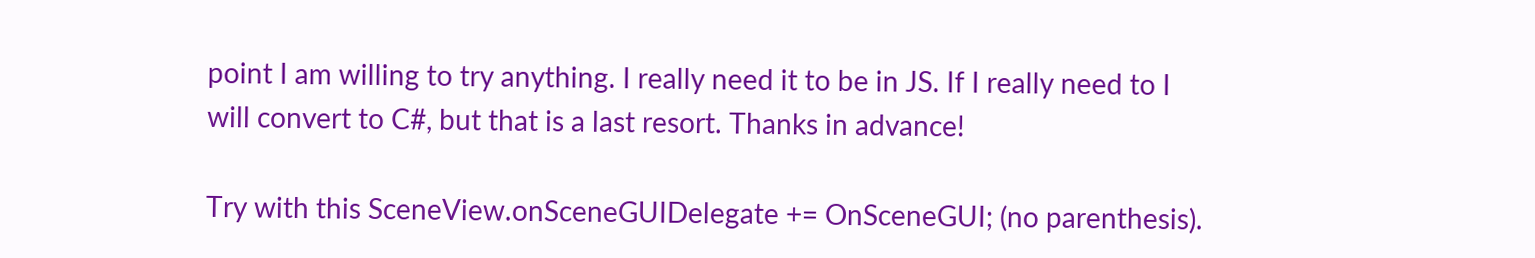point I am willing to try anything. I really need it to be in JS. If I really need to I will convert to C#, but that is a last resort. Thanks in advance!

Try with this SceneView.onSceneGUIDelegate += OnSceneGUI; (no parenthesis).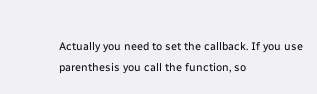Actually you need to set the callback. If you use parenthesis you call the function, so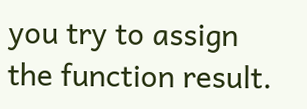you try to assign the function result.